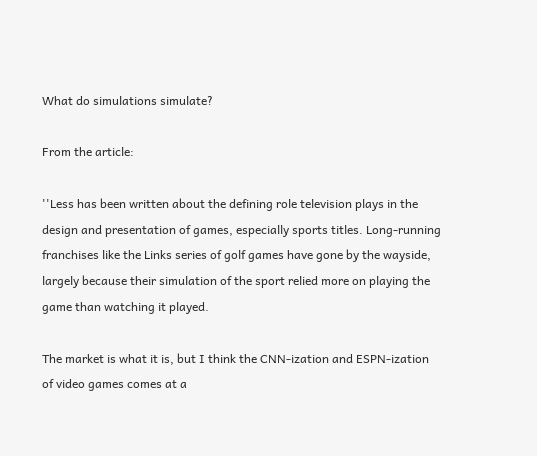What do simulations simulate?

From the article:

''Less has been written about the defining role television plays in the design and presentation of games, especially sports titles. Long-running franchises like the Links series of golf games have gone by the wayside, largely because their simulation of the sport relied more on playing the game than watching it played.

The market is what it is, but I think the CNN-ization and ESPN-ization of video games comes at a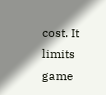cost. It limits game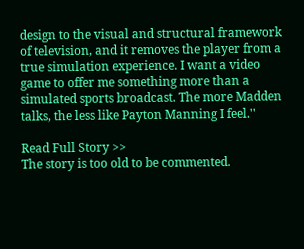design to the visual and structural framework of television, and it removes the player from a true simulation experience. I want a video game to offer me something more than a simulated sports broadcast. The more Madden talks, the less like Payton Manning I feel.''

Read Full Story >>
The story is too old to be commented.